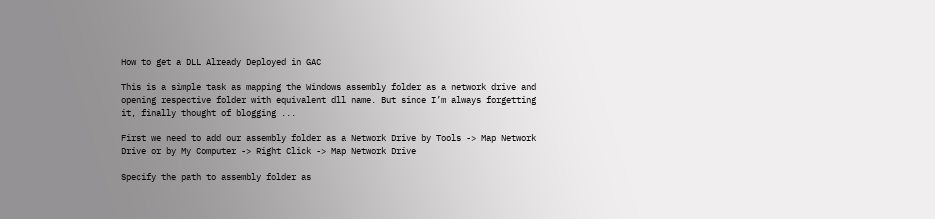How to get a DLL Already Deployed in GAC

This is a simple task as mapping the Windows assembly folder as a network drive and opening respective folder with equivalent dll name. But since I’m always forgetting it, finally thought of blogging ...

First we need to add our assembly folder as a Network Drive by Tools -> Map Network Drive or by My Computer -> Right Click -> Map Network Drive

Specify the path to assembly folder as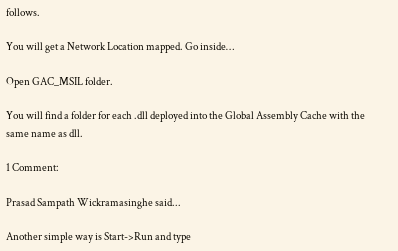follows.

You will get a Network Location mapped. Go inside…

Open GAC_MSIL folder.

You will find a folder for each .dll deployed into the Global Assembly Cache with the same name as dll.

1 Comment:

Prasad Sampath Wickramasinghe said...

Another simple way is Start->Run and type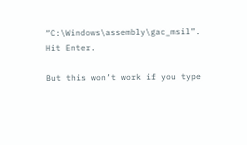“C:\Windows\assembly\gac_msil”. Hit Enter.

But this won’t work if you type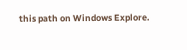this path on Windows Explore.